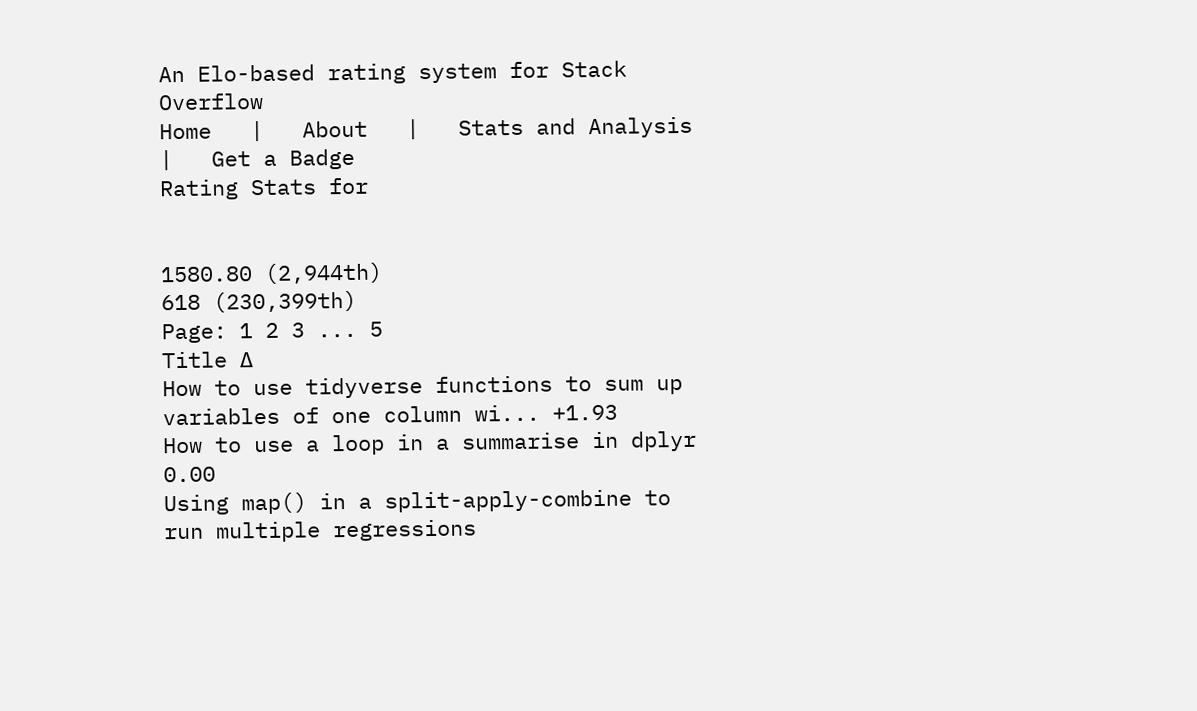An Elo-based rating system for Stack Overflow
Home   |   About   |   Stats and Analysis   |   Get a Badge
Rating Stats for


1580.80 (2,944th)
618 (230,399th)
Page: 1 2 3 ... 5
Title Δ
How to use tidyverse functions to sum up variables of one column wi... +1.93
How to use a loop in a summarise in dplyr 0.00
Using map() in a split-apply-combine to run multiple regressions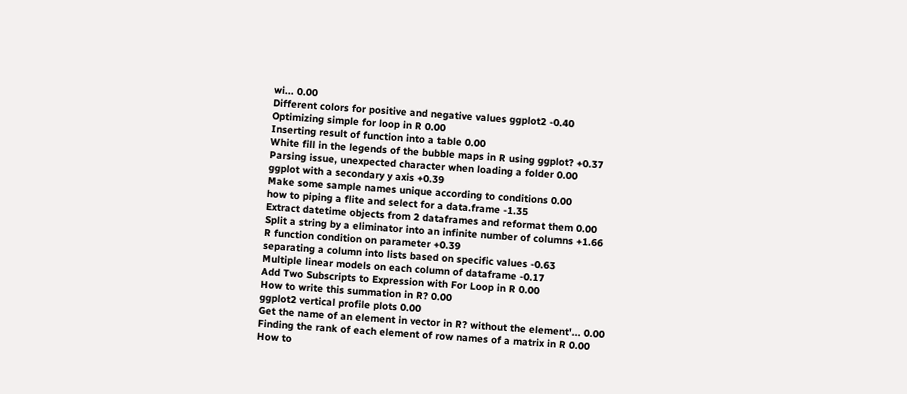wi... 0.00
Different colors for positive and negative values ggplot2 -0.40
Optimizing simple for loop in R 0.00
Inserting result of function into a table 0.00
White fill in the legends of the bubble maps in R using ggplot? +0.37
Parsing issue, unexpected character when loading a folder 0.00
ggplot with a secondary y axis +0.39
Make some sample names unique according to conditions 0.00
how to piping a flite and select for a data.frame -1.35
Extract datetime objects from 2 dataframes and reformat them 0.00
Split a string by a eliminator into an infinite number of columns +1.66
R function condition on parameter +0.39
separating a column into lists based on specific values -0.63
Multiple linear models on each column of dataframe -0.17
Add Two Subscripts to Expression with For Loop in R 0.00
How to write this summation in R? 0.00
ggplot2 vertical profile plots 0.00
Get the name of an element in vector in R? without the element'... 0.00
Finding the rank of each element of row names of a matrix in R 0.00
How to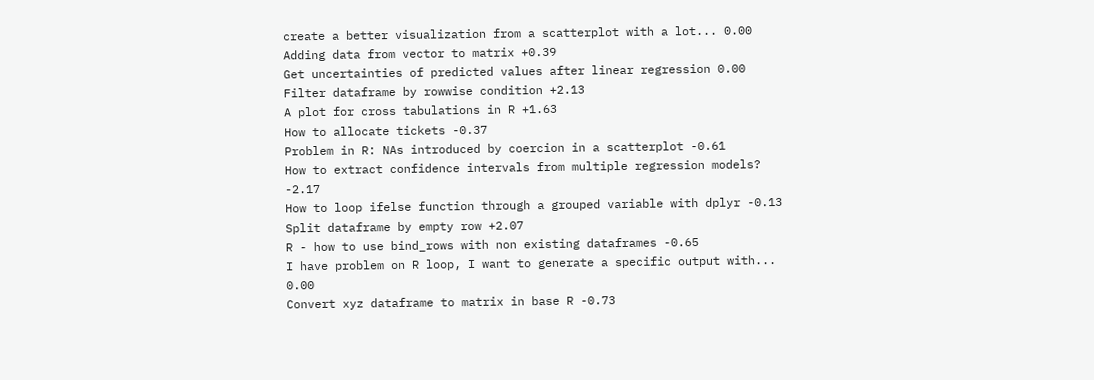create a better visualization from a scatterplot with a lot... 0.00
Adding data from vector to matrix +0.39
Get uncertainties of predicted values after linear regression 0.00
Filter dataframe by rowwise condition +2.13
A plot for cross tabulations in R +1.63
How to allocate tickets -0.37
Problem in R: NAs introduced by coercion in a scatterplot -0.61
How to extract confidence intervals from multiple regression models? -2.17
How to loop ifelse function through a grouped variable with dplyr -0.13
Split dataframe by empty row +2.07
R - how to use bind_rows with non existing dataframes -0.65
I have problem on R loop, I want to generate a specific output with... 0.00
Convert xyz dataframe to matrix in base R -0.73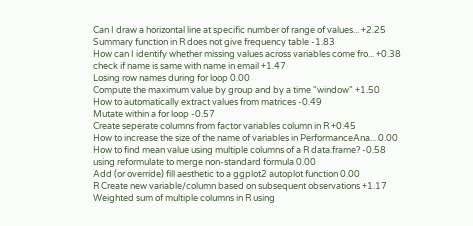Can I draw a horizontal line at specific number of range of values... +2.25
Summary function in R does not give frequency table -1.83
How can I identify whether missing values across variables come fro... +0.38
check if name is same with name in email +1.47
Losing row names during for loop 0.00
Compute the maximum value by group and by a time "window" +1.50
How to automatically extract values from matrices -0.49
Mutate within a for loop -0.57
Create seperate columns from factor variables column in R +0.45
How to increase the size of the name of variables in PerformanceAna... 0.00
How to find mean value using multiple columns of a R data.frame? -0.58
using reformulate to merge non-standard formula 0.00
Add (or override) fill aesthetic to a ggplot2 autoplot function 0.00
R Create new variable/column based on subsequent observations +1.17
Weighted sum of multiple columns in R using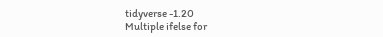tidyverse -1.20
Multiple ifelse for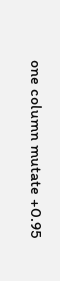one column mutate +0.95